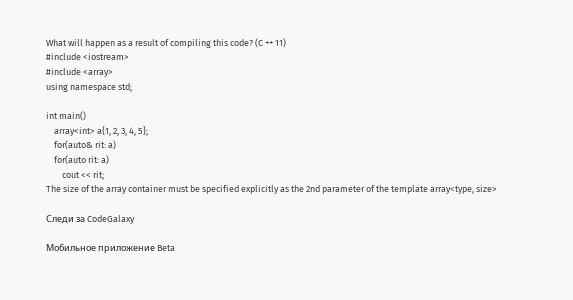What will happen as a result of compiling this code? (C ++ 11)
#include <iostream>
#include <array>
using namespace std;

int main()
    array<int> a{1, 2, 3, 4, 5};
    for(auto& rit: a)
    for(auto rit: a)
        cout << rit;
The size of the array container must be specified explicitly as the 2nd parameter of the template array<type, size>

Следи за CodeGalaxy

Мобильное приложение Beta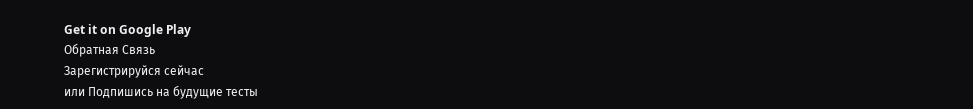Get it on Google Play
Обратная Связь
Зарегистрируйся сейчас
или Подпишись на будущие тесты